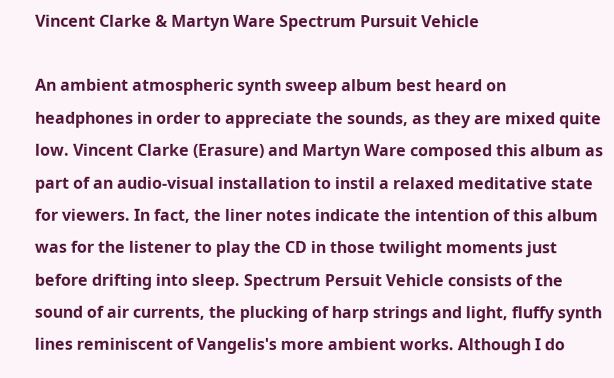Vincent Clarke & Martyn Ware Spectrum Pursuit Vehicle

An ambient atmospheric synth sweep album best heard on headphones in order to appreciate the sounds, as they are mixed quite low. Vincent Clarke (Erasure) and Martyn Ware composed this album as part of an audio-visual installation to instil a relaxed meditative state for viewers. In fact, the liner notes indicate the intention of this album was for the listener to play the CD in those twilight moments just before drifting into sleep. Spectrum Persuit Vehicle consists of the sound of air currents, the plucking of harp strings and light, fluffy synth lines reminiscent of Vangelis's more ambient works. Although I do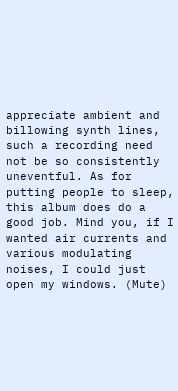appreciate ambient and billowing synth lines, such a recording need not be so consistently uneventful. As for putting people to sleep, this album does do a good job. Mind you, if I wanted air currents and various modulating noises, I could just open my windows. (Mute)